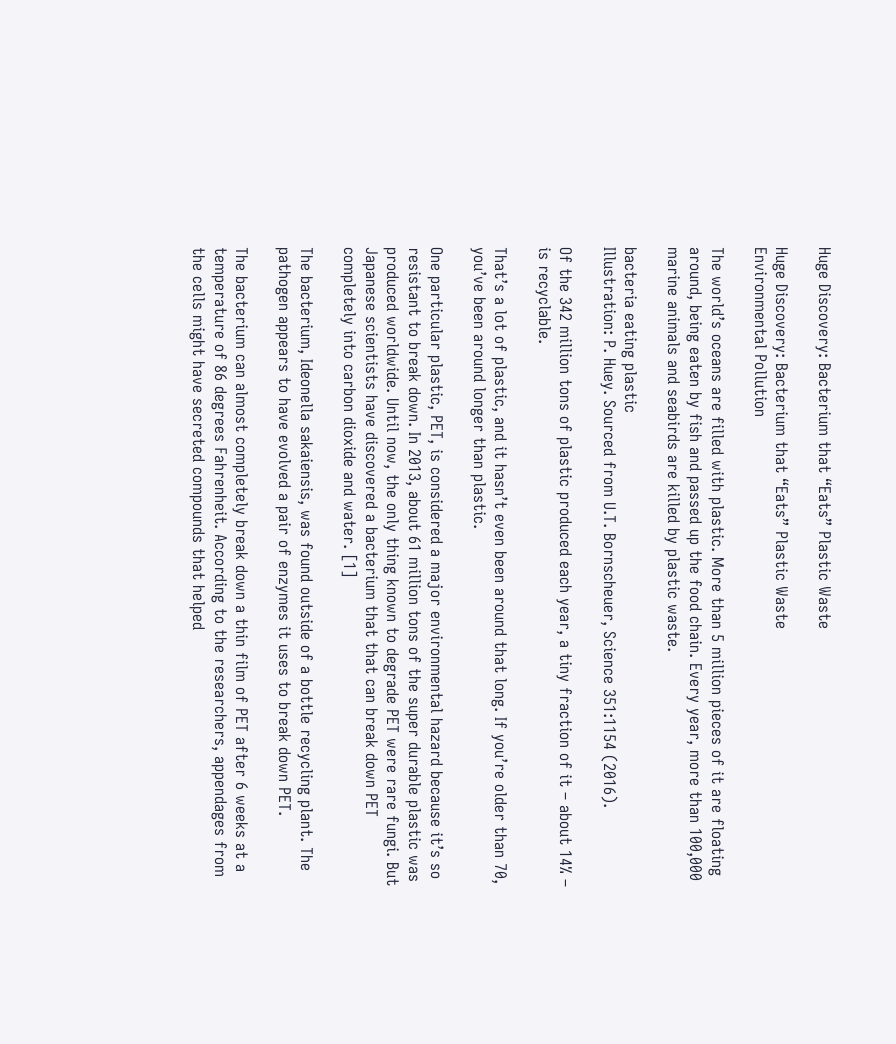Huge Discovery: Bacterium that “Eats” Plastic Waste

Huge Discovery: Bacterium that “Eats” Plastic Waste
Environmental Pollution

The world’s oceans are filled with plastic. More than 5 million pieces of it are floating around, being eaten by fish and passed up the food chain. Every year, more than 100,000 marine animals and seabirds are killed by plastic waste.

bacteria eating plastic
Illustration: P. Huey. Sourced from U.T. Bornscheuer, Science 351:1154 (2016).

Of the 342 million tons of plastic produced each year, a tiny fraction of it – about 14% – is recyclable.

That’s a lot of plastic, and it hasn’t even been around that long. If you’re older than 70, you’ve been around longer than plastic.

One particular plastic, PET, is considered a major environmental hazard because it’s so resistant to break down. In 2013, about 61 million tons of the super durable plastic was produced worldwide. Until now, the only thing known to degrade PET were rare fungi. But Japanese scientists have discovered a bacterium that that can break down PET completely into carbon dioxide and water. [1]

The bacterium, Ideonella sakaiensis, was found outside of a bottle recycling plant. The pathogen appears to have evolved a pair of enzymes it uses to break down PET.

The bacterium can almost completely break down a thin film of PET after 6 weeks at a temperature of 86 degrees Fahrenheit. According to the researchers, appendages from the cells might have secreted compounds that helped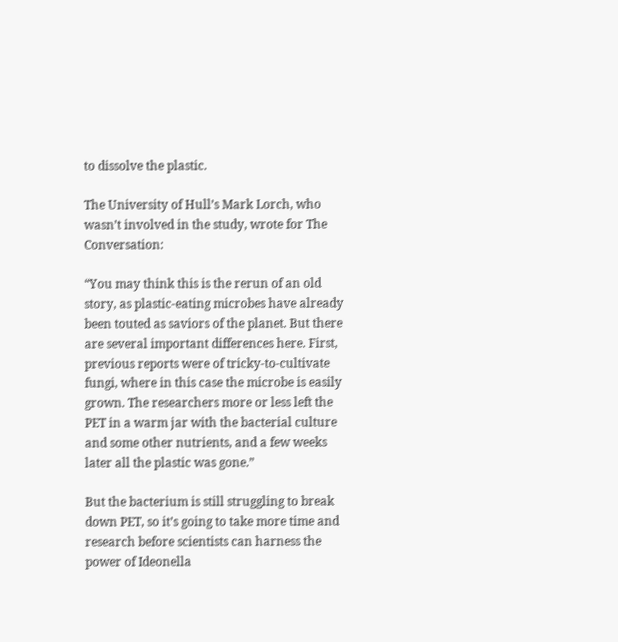to dissolve the plastic.

The University of Hull’s Mark Lorch, who wasn’t involved in the study, wrote for The Conversation:

“You may think this is the rerun of an old story, as plastic-eating microbes have already been touted as saviors of the planet. But there are several important differences here. First, previous reports were of tricky-to-cultivate fungi, where in this case the microbe is easily grown. The researchers more or less left the PET in a warm jar with the bacterial culture and some other nutrients, and a few weeks later all the plastic was gone.”

But the bacterium is still struggling to break down PET, so it’s going to take more time and research before scientists can harness the power of Ideonella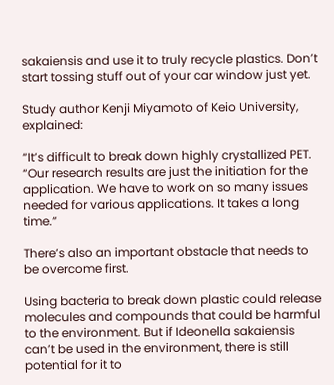sakaiensis and use it to truly recycle plastics. Don’t start tossing stuff out of your car window just yet.

Study author Kenji Miyamoto of Keio University, explained:

“It’s difficult to break down highly crystallized PET. “Our research results are just the initiation for the application. We have to work on so many issues needed for various applications. It takes a long time.”

There’s also an important obstacle that needs to be overcome first.

Using bacteria to break down plastic could release molecules and compounds that could be harmful to the environment. But if Ideonella sakaiensis can’t be used in the environment, there is still potential for it to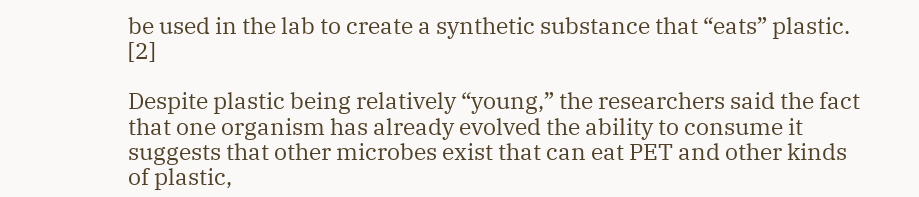be used in the lab to create a synthetic substance that “eats” plastic. [2]

Despite plastic being relatively “young,” the researchers said the fact that one organism has already evolved the ability to consume it suggests that other microbes exist that can eat PET and other kinds of plastic,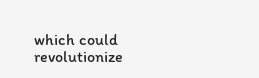which could revolutionize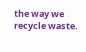the way we recycle waste.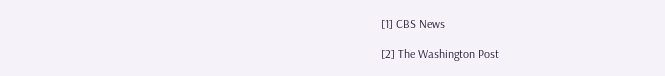[1] CBS News

[2] The Washington Post